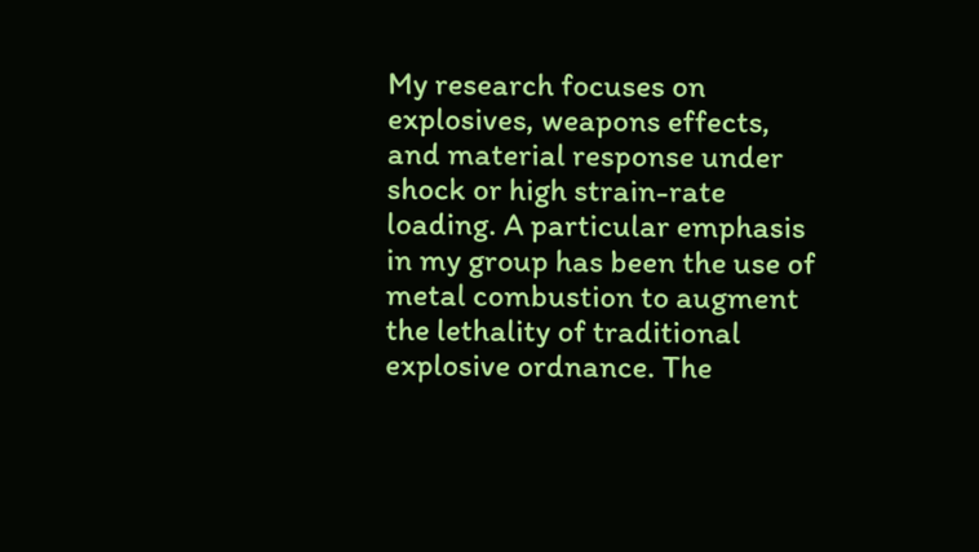My research focuses on explosives, weapons effects, and material response under shock or high strain-rate loading. A particular emphasis in my group has been the use of metal combustion to augment the lethality of traditional explosive ordnance. The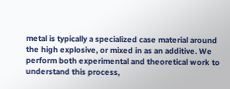metal is typically a specialized case material around the high explosive, or mixed in as an additive. We perform both experimental and theoretical work to understand this process,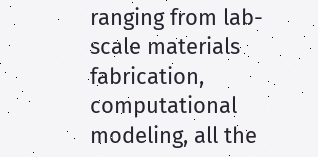ranging from lab-scale materials fabrication, computational modeling, all the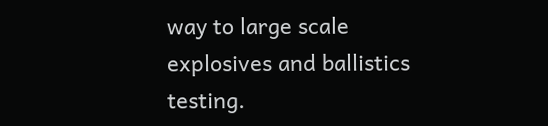way to large scale explosives and ballistics testing.